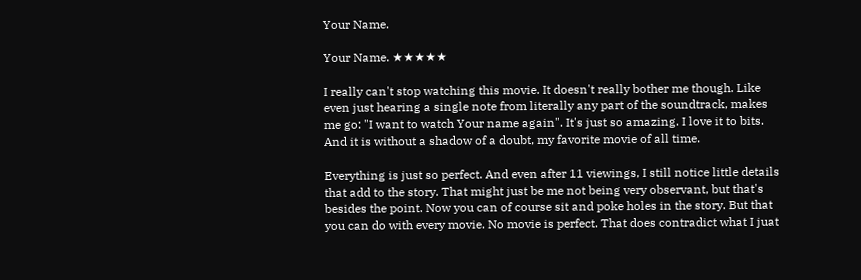Your Name.

Your Name. ★★★★★

I really can't stop watching this movie. It doesn't really bother me though. Like even just hearing a single note from literally any part of the soundtrack, makes me go: "I want to watch Your name again". It's just so amazing. I love it to bits. And it is without a shadow of a doubt, my favorite movie of all time.

Everything is just so perfect. And even after 11 viewings, I still notice little details that add to the story. That might just be me not being very observant, but that's besides the point. Now you can of course sit and poke holes in the story. But that you can do with every movie. No movie is perfect. That does contradict what I juat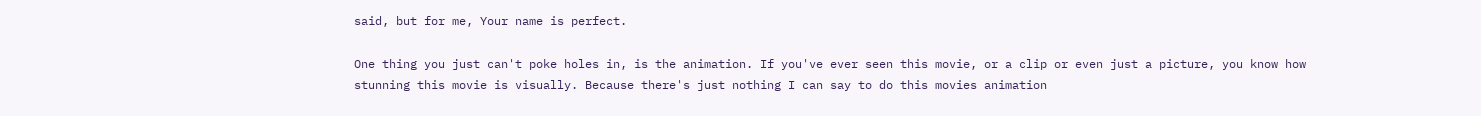said, but for me, Your name is perfect.

One thing you just can't poke holes in, is the animation. If you've ever seen this movie, or a clip or even just a picture, you know how stunning this movie is visually. Because there's just nothing I can say to do this movies animation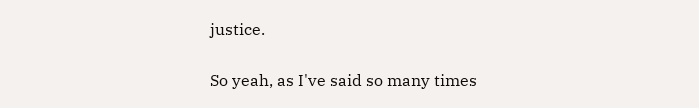justice.

So yeah, as I've said so many times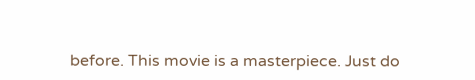before. This movie is a masterpiece. Just do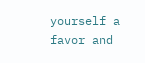yourself a favor and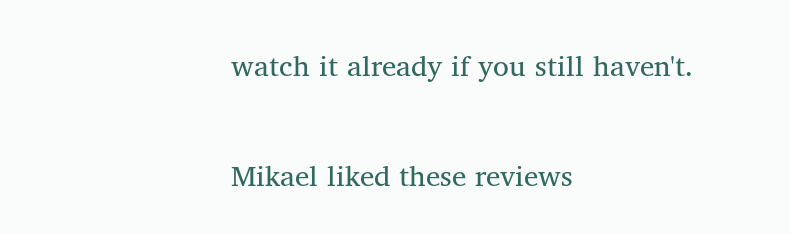watch it already if you still haven't.

Mikael liked these reviews